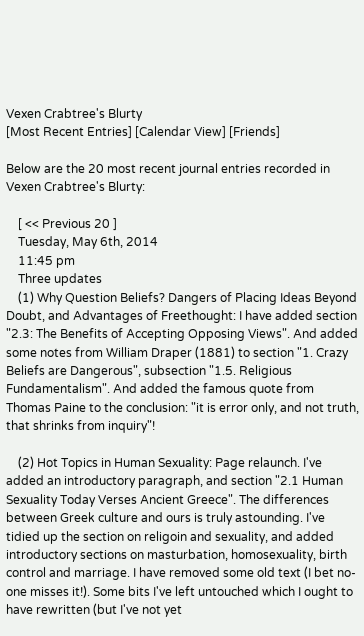Vexen Crabtree's Blurty
[Most Recent Entries] [Calendar View] [Friends]

Below are the 20 most recent journal entries recorded in Vexen Crabtree's Blurty:

    [ << Previous 20 ]
    Tuesday, May 6th, 2014
    11:45 pm
    Three updates
    (1) Why Question Beliefs? Dangers of Placing Ideas Beyond Doubt, and Advantages of Freethought: I have added section "2.3: The Benefits of Accepting Opposing Views". And added some notes from William Draper (1881) to section "1. Crazy Beliefs are Dangerous", subsection "1.5. Religious Fundamentalism". And added the famous quote from Thomas Paine to the conclusion: "it is error only, and not truth, that shrinks from inquiry"!

    (2) Hot Topics in Human Sexuality: Page relaunch. I've added an introductory paragraph, and section "2.1 Human Sexuality Today Verses Ancient Greece". The differences between Greek culture and ours is truly astounding. I've tidied up the section on religoin and sexuality, and added introductory sections on masturbation, homosexuality, birth control and marriage. I have removed some old text (I bet no-one misses it!). Some bits I've left untouched which I ought to have rewritten (but I've not yet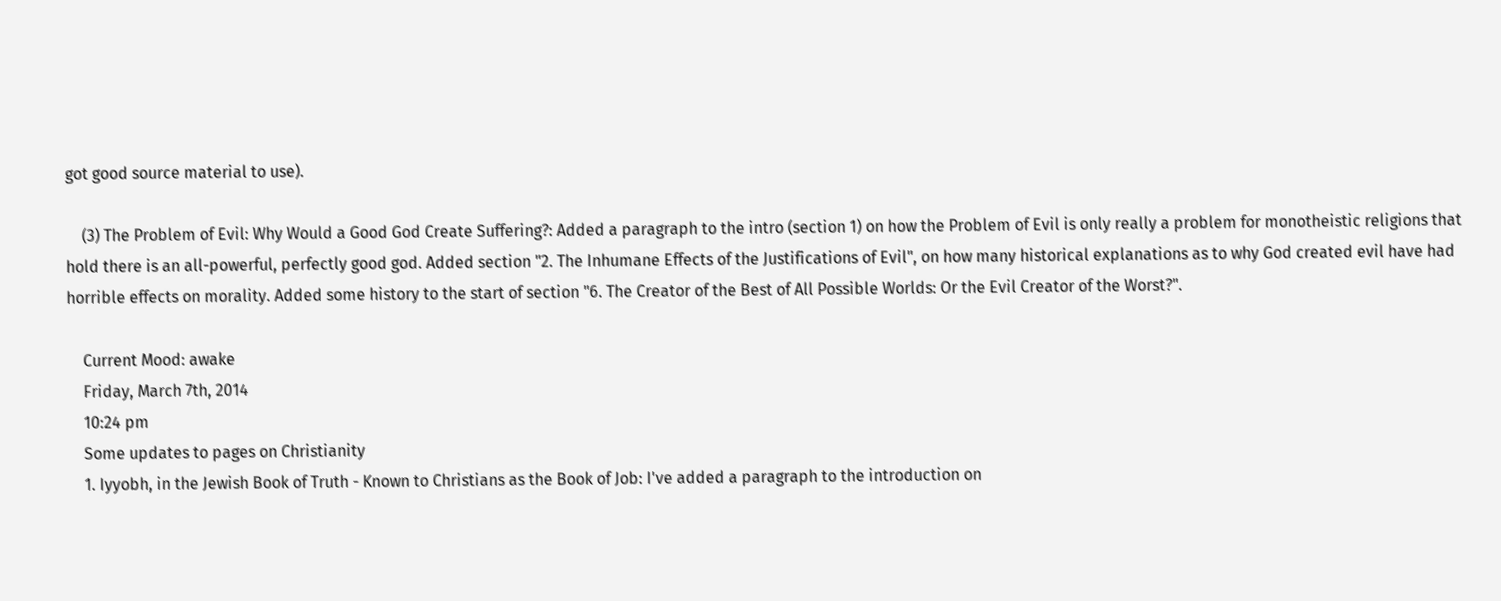got good source material to use).

    (3) The Problem of Evil: Why Would a Good God Create Suffering?: Added a paragraph to the intro (section 1) on how the Problem of Evil is only really a problem for monotheistic religions that hold there is an all-powerful, perfectly good god. Added section "2. The Inhumane Effects of the Justifications of Evil", on how many historical explanations as to why God created evil have had horrible effects on morality. Added some history to the start of section "6. The Creator of the Best of All Possible Worlds: Or the Evil Creator of the Worst?".

    Current Mood: awake
    Friday, March 7th, 2014
    10:24 pm
    Some updates to pages on Christianity
    1. Iyyobh, in the Jewish Book of Truth - Known to Christians as the Book of Job: I've added a paragraph to the introduction on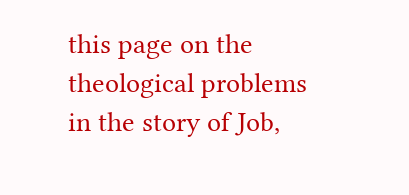this page on the theological problems in the story of Job,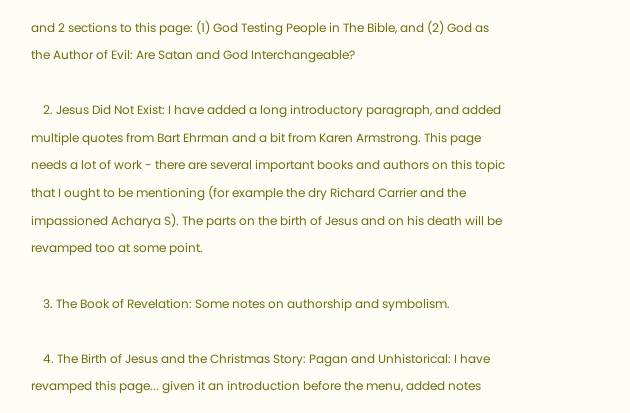and 2 sections to this page: (1) God Testing People in The Bible, and (2) God as the Author of Evil: Are Satan and God Interchangeable?

    2. Jesus Did Not Exist: I have added a long introductory paragraph, and added multiple quotes from Bart Ehrman and a bit from Karen Armstrong. This page needs a lot of work - there are several important books and authors on this topic that I ought to be mentioning (for example the dry Richard Carrier and the impassioned Acharya S). The parts on the birth of Jesus and on his death will be revamped too at some point.

    3. The Book of Revelation: Some notes on authorship and symbolism.

    4. The Birth of Jesus and the Christmas Story: Pagan and Unhistorical: I have revamped this page... given it an introduction before the menu, added notes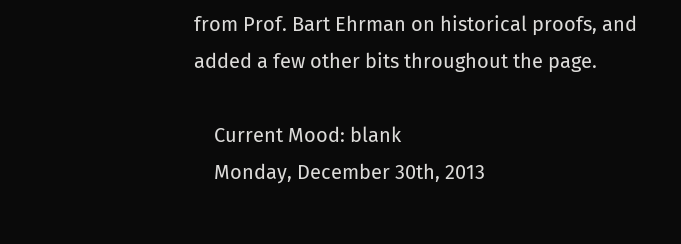from Prof. Bart Ehrman on historical proofs, and added a few other bits throughout the page.

    Current Mood: blank
    Monday, December 30th, 2013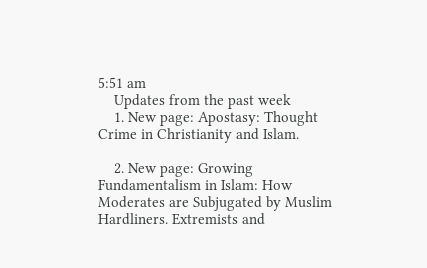5:51 am
    Updates from the past week
    1. New page: Apostasy: Thought Crime in Christianity and Islam.

    2. New page: Growing Fundamentalism in Islam: How Moderates are Subjugated by Muslim Hardliners. Extremists and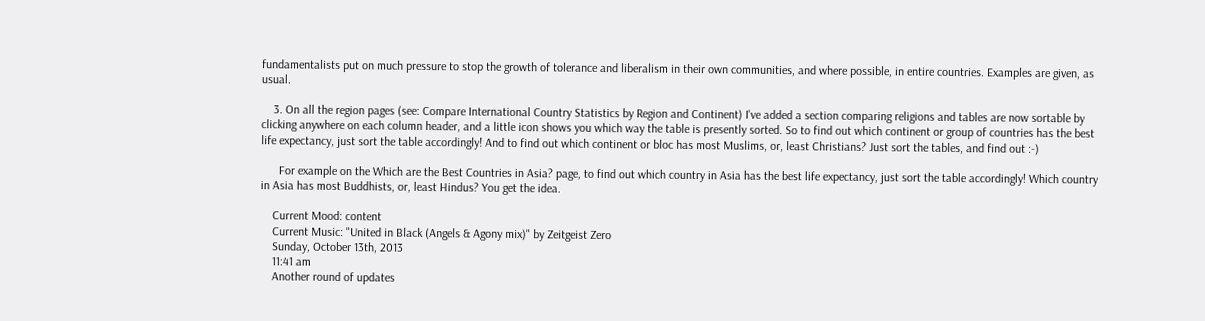fundamentalists put on much pressure to stop the growth of tolerance and liberalism in their own communities, and where possible, in entire countries. Examples are given, as usual.

    3. On all the region pages (see: Compare International Country Statistics by Region and Continent) I've added a section comparing religions and tables are now sortable by clicking anywhere on each column header, and a little icon shows you which way the table is presently sorted. So to find out which continent or group of countries has the best life expectancy, just sort the table accordingly! And to find out which continent or bloc has most Muslims, or, least Christians? Just sort the tables, and find out :-)

      For example on the Which are the Best Countries in Asia? page, to find out which country in Asia has the best life expectancy, just sort the table accordingly! Which country in Asia has most Buddhists, or, least Hindus? You get the idea.

    Current Mood: content
    Current Music: "United in Black (Angels & Agony mix)" by Zeitgeist Zero
    Sunday, October 13th, 2013
    11:41 am
    Another round of updates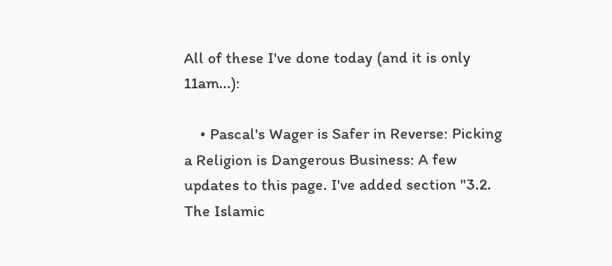All of these I've done today (and it is only 11am...):

    • Pascal's Wager is Safer in Reverse: Picking a Religion is Dangerous Business: A few updates to this page. I've added section "3.2. The Islamic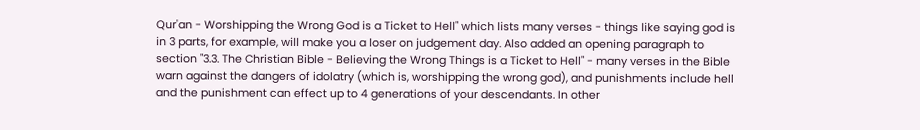Qur'an - Worshipping the Wrong God is a Ticket to Hell" which lists many verses - things like saying god is in 3 parts, for example, will make you a loser on judgement day. Also added an opening paragraph to section "3.3. The Christian Bible - Believing the Wrong Things is a Ticket to Hell" - many verses in the Bible warn against the dangers of idolatry (which is, worshipping the wrong god), and punishments include hell and the punishment can effect up to 4 generations of your descendants. In other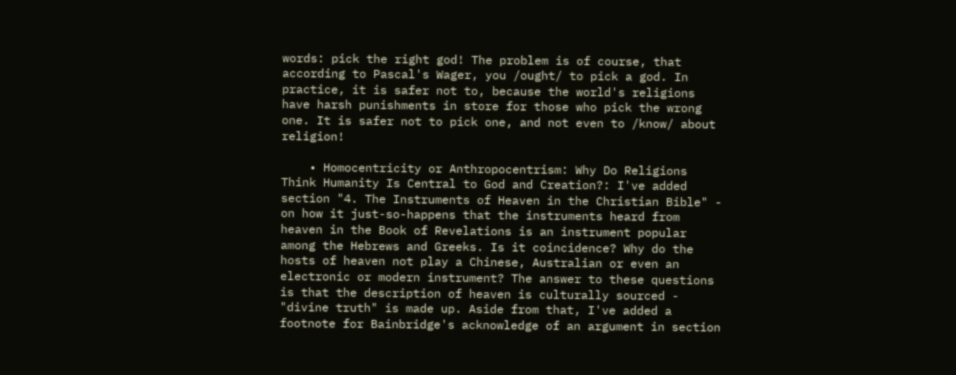words: pick the right god! The problem is of course, that according to Pascal's Wager, you /ought/ to pick a god. In practice, it is safer not to, because the world's religions have harsh punishments in store for those who pick the wrong one. It is safer not to pick one, and not even to /know/ about religion!

    • Homocentricity or Anthropocentrism: Why Do Religions Think Humanity Is Central to God and Creation?: I've added section "4. The Instruments of Heaven in the Christian Bible" - on how it just-so-happens that the instruments heard from heaven in the Book of Revelations is an instrument popular among the Hebrews and Greeks. Is it coincidence? Why do the hosts of heaven not play a Chinese, Australian or even an electronic or modern instrument? The answer to these questions is that the description of heaven is culturally sourced - "divine truth" is made up. Aside from that, I've added a footnote for Bainbridge's acknowledge of an argument in section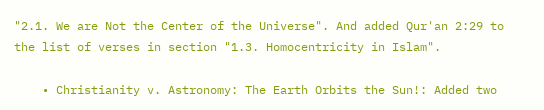"2.1. We are Not the Center of the Universe". And added Qur'an 2:29 to the list of verses in section "1.3. Homocentricity in Islam".

    • Christianity v. Astronomy: The Earth Orbits the Sun!: Added two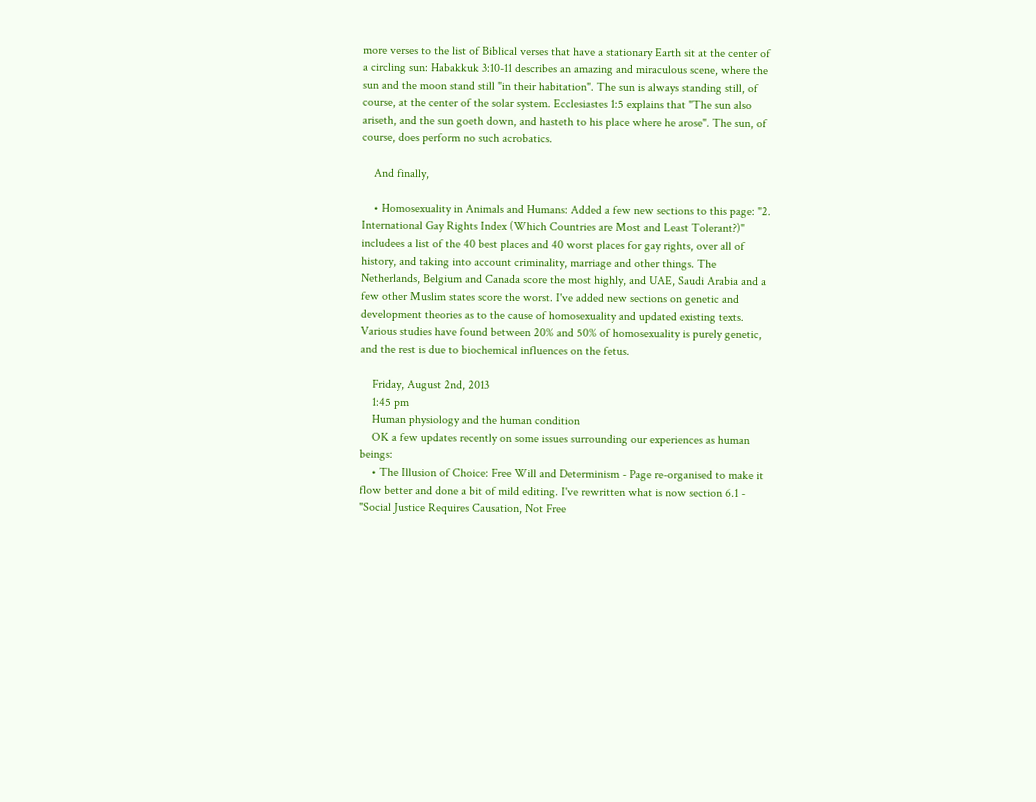more verses to the list of Biblical verses that have a stationary Earth sit at the center of a circling sun: Habakkuk 3:10-11 describes an amazing and miraculous scene, where the sun and the moon stand still "in their habitation". The sun is always standing still, of course, at the center of the solar system. Ecclesiastes 1:5 explains that "The sun also ariseth, and the sun goeth down, and hasteth to his place where he arose". The sun, of course, does perform no such acrobatics.

    And finally,

    • Homosexuality in Animals and Humans: Added a few new sections to this page: "2. International Gay Rights Index (Which Countries are Most and Least Tolerant?)" includees a list of the 40 best places and 40 worst places for gay rights, over all of history, and taking into account criminality, marriage and other things. The Netherlands, Belgium and Canada score the most highly, and UAE, Saudi Arabia and a few other Muslim states score the worst. I've added new sections on genetic and development theories as to the cause of homosexuality and updated existing texts. Various studies have found between 20% and 50% of homosexuality is purely genetic, and the rest is due to biochemical influences on the fetus.

    Friday, August 2nd, 2013
    1:45 pm
    Human physiology and the human condition
    OK a few updates recently on some issues surrounding our experiences as human beings:
    • The Illusion of Choice: Free Will and Determinism - Page re-organised to make it flow better and done a bit of mild editing. I've rewritten what is now section 6.1 - "Social Justice Requires Causation, Not Free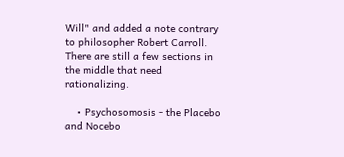Will" and added a note contrary to philosopher Robert Carroll. There are still a few sections in the middle that need rationalizing.

    • Psychosomosis - the Placebo and Nocebo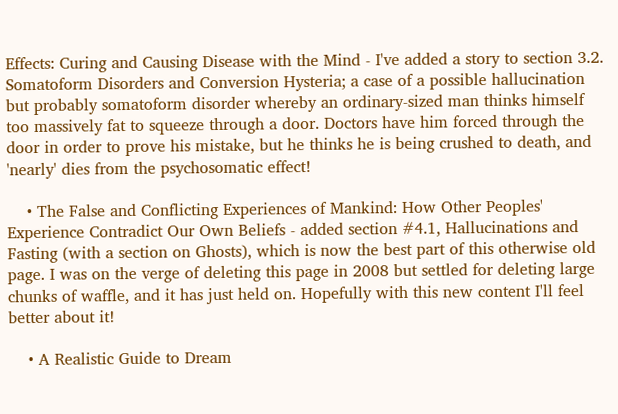Effects: Curing and Causing Disease with the Mind - I've added a story to section 3.2. Somatoform Disorders and Conversion Hysteria; a case of a possible hallucination but probably somatoform disorder whereby an ordinary-sized man thinks himself too massively fat to squeeze through a door. Doctors have him forced through the door in order to prove his mistake, but he thinks he is being crushed to death, and 'nearly' dies from the psychosomatic effect!

    • The False and Conflicting Experiences of Mankind: How Other Peoples' Experience Contradict Our Own Beliefs - added section #4.1, Hallucinations and Fasting (with a section on Ghosts), which is now the best part of this otherwise old page. I was on the verge of deleting this page in 2008 but settled for deleting large chunks of waffle, and it has just held on. Hopefully with this new content I'll feel better about it!

    • A Realistic Guide to Dream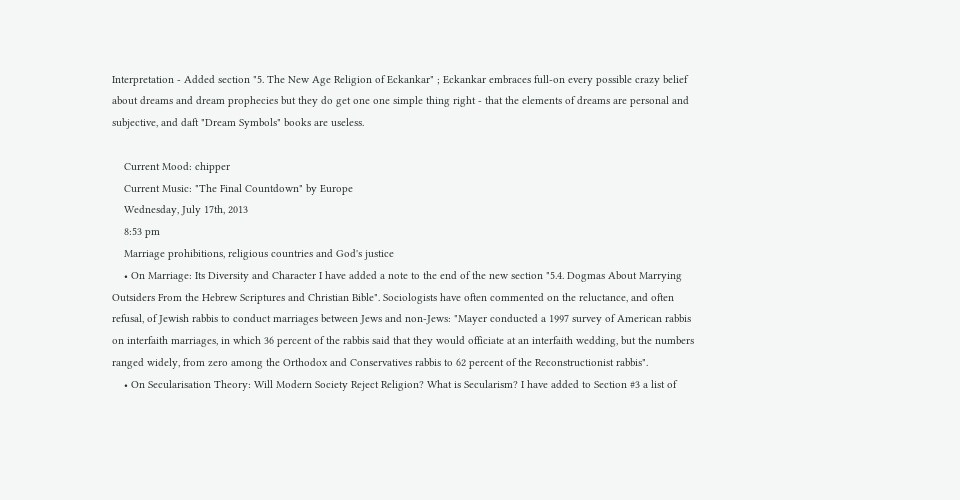Interpretation - Added section "5. The New Age Religion of Eckankar" ; Eckankar embraces full-on every possible crazy belief about dreams and dream prophecies but they do get one one simple thing right - that the elements of dreams are personal and subjective, and daft "Dream Symbols" books are useless.

    Current Mood: chipper
    Current Music: "The Final Countdown" by Europe
    Wednesday, July 17th, 2013
    8:53 pm
    Marriage prohibitions, religious countries and God's justice
    • On Marriage: Its Diversity and Character I have added a note to the end of the new section "5.4. Dogmas About Marrying Outsiders From the Hebrew Scriptures and Christian Bible". Sociologists have often commented on the reluctance, and often refusal, of Jewish rabbis to conduct marriages between Jews and non-Jews: "Mayer conducted a 1997 survey of American rabbis on interfaith marriages, in which 36 percent of the rabbis said that they would officiate at an interfaith wedding, but the numbers ranged widely, from zero among the Orthodox and Conservatives rabbis to 62 percent of the Reconstructionist rabbis".
    • On Secularisation Theory: Will Modern Society Reject Religion? What is Secularism? I have added to Section #3 a list of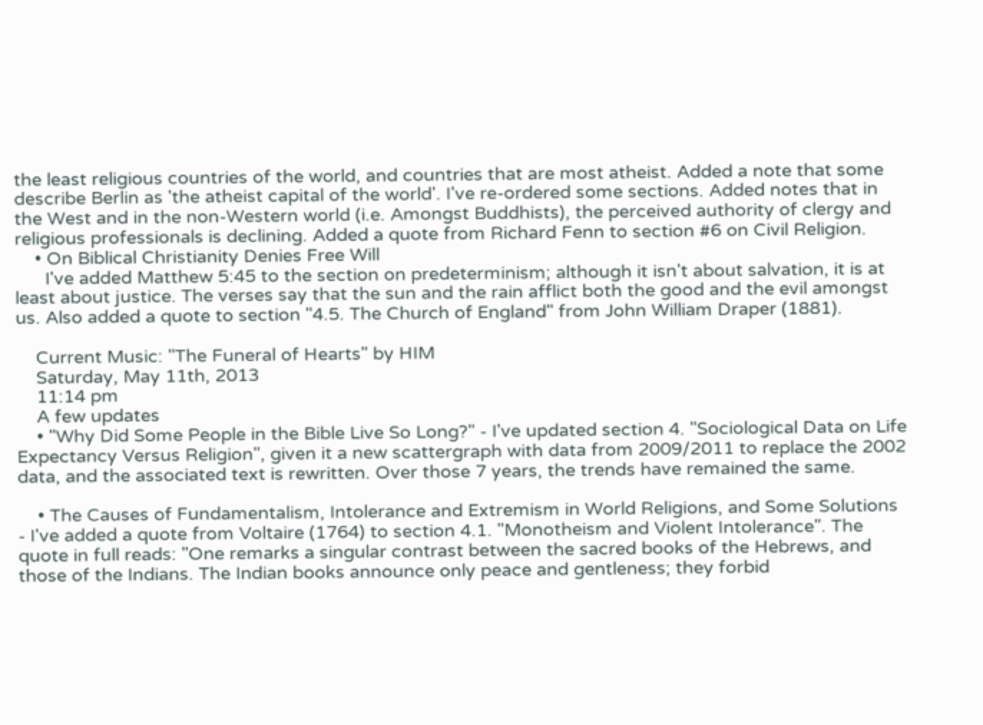the least religious countries of the world, and countries that are most atheist. Added a note that some describe Berlin as 'the atheist capital of the world'. I've re-ordered some sections. Added notes that in the West and in the non-Western world (i.e. Amongst Buddhists), the perceived authority of clergy and religious professionals is declining. Added a quote from Richard Fenn to section #6 on Civil Religion.
    • On Biblical Christianity Denies Free Will
      I've added Matthew 5:45 to the section on predeterminism; although it isn't about salvation, it is at least about justice. The verses say that the sun and the rain afflict both the good and the evil amongst us. Also added a quote to section "4.5. The Church of England" from John William Draper (1881).

    Current Music: "The Funeral of Hearts" by HIM
    Saturday, May 11th, 2013
    11:14 pm
    A few updates
    • "Why Did Some People in the Bible Live So Long?" - I've updated section 4. "Sociological Data on Life Expectancy Versus Religion", given it a new scattergraph with data from 2009/2011 to replace the 2002 data, and the associated text is rewritten. Over those 7 years, the trends have remained the same.

    • The Causes of Fundamentalism, Intolerance and Extremism in World Religions, and Some Solutions - I've added a quote from Voltaire (1764) to section 4.1. "Monotheism and Violent Intolerance". The quote in full reads: "One remarks a singular contrast between the sacred books of the Hebrews, and those of the Indians. The Indian books announce only peace and gentleness; they forbid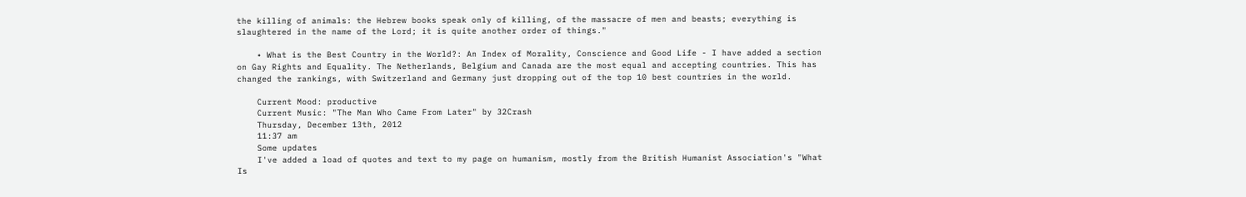the killing of animals: the Hebrew books speak only of killing, of the massacre of men and beasts; everything is slaughtered in the name of the Lord; it is quite another order of things."

    • What is the Best Country in the World?: An Index of Morality, Conscience and Good Life - I have added a section on Gay Rights and Equality. The Netherlands, Belgium and Canada are the most equal and accepting countries. This has changed the rankings, with Switzerland and Germany just dropping out of the top 10 best countries in the world.

    Current Mood: productive
    Current Music: "The Man Who Came From Later" by 32Crash
    Thursday, December 13th, 2012
    11:37 am
    Some updates
    I've added a load of quotes and text to my page on humanism, mostly from the British Humanist Association's "What Is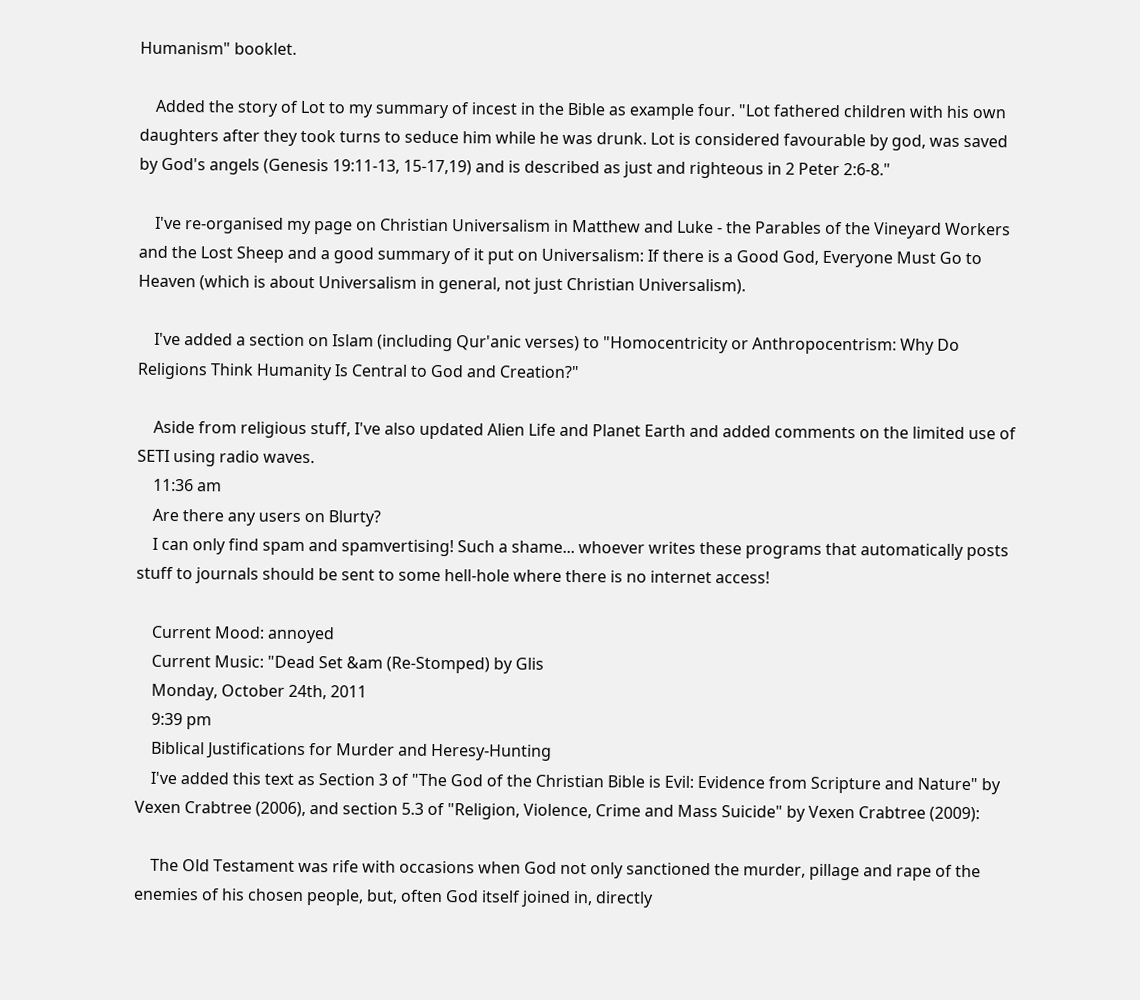Humanism" booklet.

    Added the story of Lot to my summary of incest in the Bible as example four. "Lot fathered children with his own daughters after they took turns to seduce him while he was drunk. Lot is considered favourable by god, was saved by God's angels (Genesis 19:11-13, 15-17,19) and is described as just and righteous in 2 Peter 2:6-8."

    I've re-organised my page on Christian Universalism in Matthew and Luke - the Parables of the Vineyard Workers and the Lost Sheep and a good summary of it put on Universalism: If there is a Good God, Everyone Must Go to Heaven (which is about Universalism in general, not just Christian Universalism).

    I've added a section on Islam (including Qur'anic verses) to "Homocentricity or Anthropocentrism: Why Do Religions Think Humanity Is Central to God and Creation?"

    Aside from religious stuff, I've also updated Alien Life and Planet Earth and added comments on the limited use of SETI using radio waves.
    11:36 am
    Are there any users on Blurty?
    I can only find spam and spamvertising! Such a shame... whoever writes these programs that automatically posts stuff to journals should be sent to some hell-hole where there is no internet access!

    Current Mood: annoyed
    Current Music: "Dead Set &am (Re-Stomped) by Glis
    Monday, October 24th, 2011
    9:39 pm
    Biblical Justifications for Murder and Heresy-Hunting
    I've added this text as Section 3 of "The God of the Christian Bible is Evil: Evidence from Scripture and Nature" by Vexen Crabtree (2006), and section 5.3 of "Religion, Violence, Crime and Mass Suicide" by Vexen Crabtree (2009):

    The Old Testament was rife with occasions when God not only sanctioned the murder, pillage and rape of the enemies of his chosen people, but, often God itself joined in, directly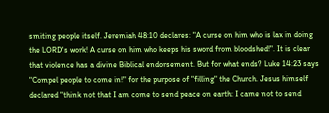smiting people itself. Jeremiah 48:10 declares: "A curse on him who is lax in doing the LORD's work! A curse on him who keeps his sword from bloodshed!". It is clear that violence has a divine Biblical endorsement. But for what ends? Luke 14:23 says "Compel people to come in!" for the purpose of "filling" the Church. Jesus himself declared "think not that I am come to send peace on earth: I came not to send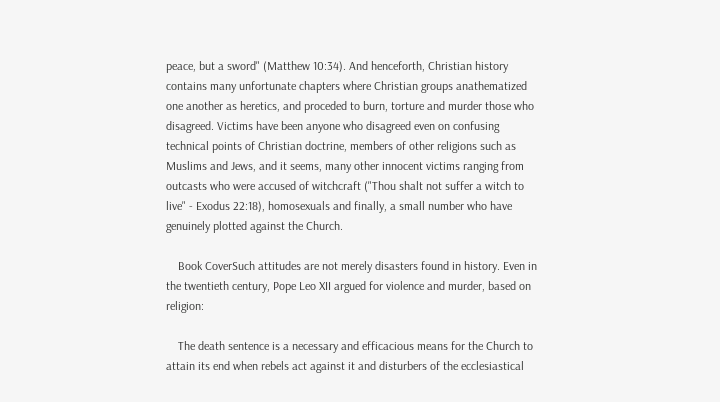peace, but a sword" (Matthew 10:34). And henceforth, Christian history contains many unfortunate chapters where Christian groups anathematized one another as heretics, and proceded to burn, torture and murder those who disagreed. Victims have been anyone who disagreed even on confusing technical points of Christian doctrine, members of other religions such as Muslims and Jews, and it seems, many other innocent victims ranging from outcasts who were accused of witchcraft ("Thou shalt not suffer a witch to live" - Exodus 22:18), homosexuals and finally, a small number who have genuinely plotted against the Church.

    Book CoverSuch attitudes are not merely disasters found in history. Even in the twentieth century, Pope Leo XII argued for violence and murder, based on religion:

    The death sentence is a necessary and efficacious means for the Church to attain its end when rebels act against it and disturbers of the ecclesiastical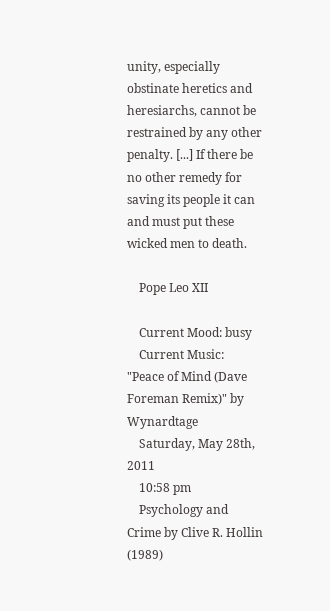unity, especially obstinate heretics and heresiarchs, cannot be restrained by any other penalty. [...] If there be no other remedy for saving its people it can and must put these wicked men to death.

    Pope Leo XII

    Current Mood: busy
    Current Music: "Peace of Mind (Dave Foreman Remix)" by Wynardtage
    Saturday, May 28th, 2011
    10:58 pm
    Psychology and Crime by Clive R. Hollin (1989)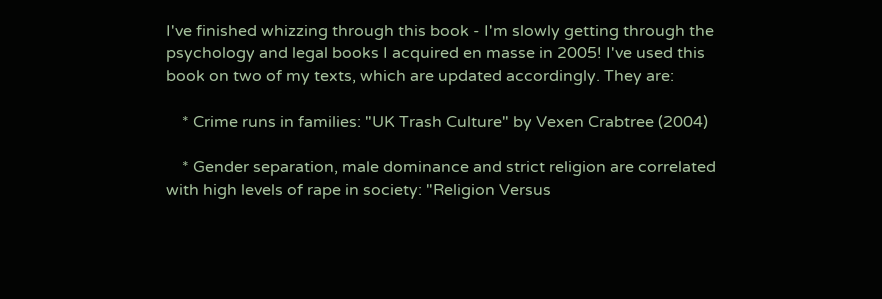I've finished whizzing through this book - I'm slowly getting through the psychology and legal books I acquired en masse in 2005! I've used this book on two of my texts, which are updated accordingly. They are:

    * Crime runs in families: "UK Trash Culture" by Vexen Crabtree (2004)

    * Gender separation, male dominance and strict religion are correlated with high levels of rape in society: "Religion Versus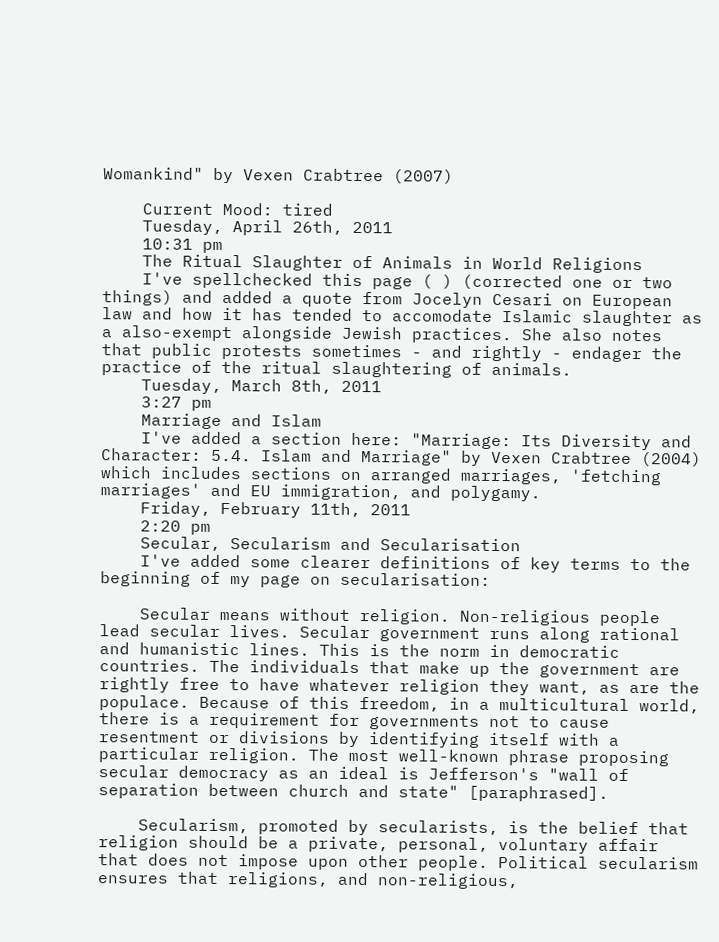Womankind" by Vexen Crabtree (2007)

    Current Mood: tired
    Tuesday, April 26th, 2011
    10:31 pm
    The Ritual Slaughter of Animals in World Religions
    I've spellchecked this page ( ) (corrected one or two things) and added a quote from Jocelyn Cesari on European law and how it has tended to accomodate Islamic slaughter as a also-exempt alongside Jewish practices. She also notes that public protests sometimes - and rightly - endager the practice of the ritual slaughtering of animals.
    Tuesday, March 8th, 2011
    3:27 pm
    Marriage and Islam
    I've added a section here: "Marriage: Its Diversity and Character: 5.4. Islam and Marriage" by Vexen Crabtree (2004) which includes sections on arranged marriages, 'fetching marriages' and EU immigration, and polygamy.
    Friday, February 11th, 2011
    2:20 pm
    Secular, Secularism and Secularisation
    I've added some clearer definitions of key terms to the beginning of my page on secularisation:

    Secular means without religion. Non-religious people lead secular lives. Secular government runs along rational and humanistic lines. This is the norm in democratic countries. The individuals that make up the government are rightly free to have whatever religion they want, as are the populace. Because of this freedom, in a multicultural world, there is a requirement for governments not to cause resentment or divisions by identifying itself with a particular religion. The most well-known phrase proposing secular democracy as an ideal is Jefferson's "wall of separation between church and state" [paraphrased].

    Secularism, promoted by secularists, is the belief that religion should be a private, personal, voluntary affair that does not impose upon other people. Political secularism ensures that religions, and non-religious,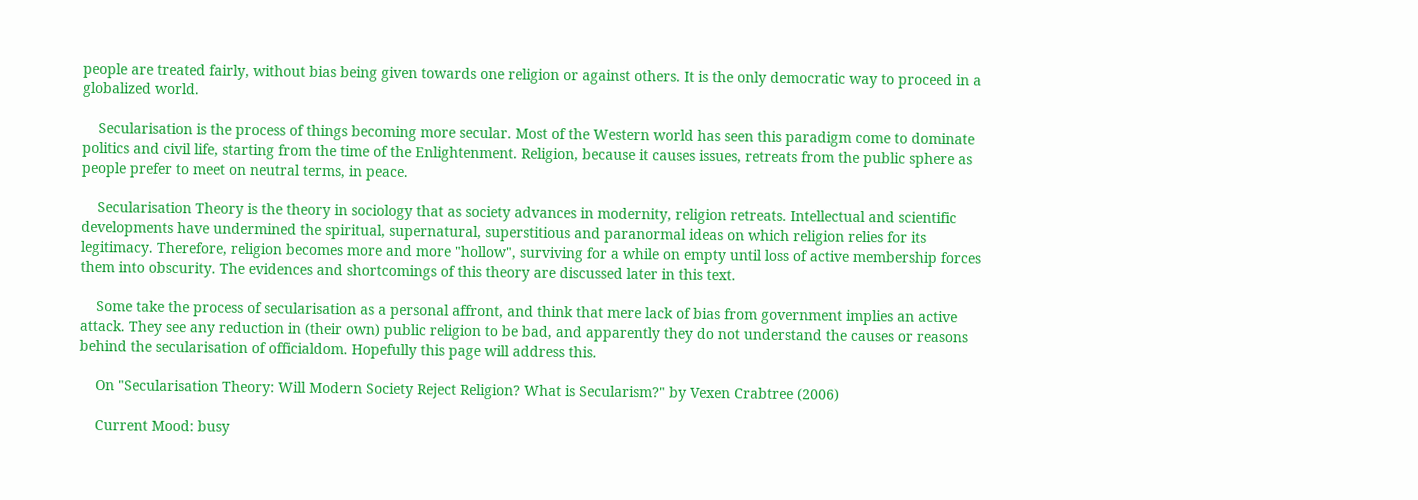people are treated fairly, without bias being given towards one religion or against others. It is the only democratic way to proceed in a globalized world.

    Secularisation is the process of things becoming more secular. Most of the Western world has seen this paradigm come to dominate politics and civil life, starting from the time of the Enlightenment. Religion, because it causes issues, retreats from the public sphere as people prefer to meet on neutral terms, in peace.

    Secularisation Theory is the theory in sociology that as society advances in modernity, religion retreats. Intellectual and scientific developments have undermined the spiritual, supernatural, superstitious and paranormal ideas on which religion relies for its legitimacy. Therefore, religion becomes more and more "hollow", surviving for a while on empty until loss of active membership forces them into obscurity. The evidences and shortcomings of this theory are discussed later in this text.

    Some take the process of secularisation as a personal affront, and think that mere lack of bias from government implies an active attack. They see any reduction in (their own) public religion to be bad, and apparently they do not understand the causes or reasons behind the secularisation of officialdom. Hopefully this page will address this.

    On "Secularisation Theory: Will Modern Society Reject Religion? What is Secularism?" by Vexen Crabtree (2006)

    Current Mood: busy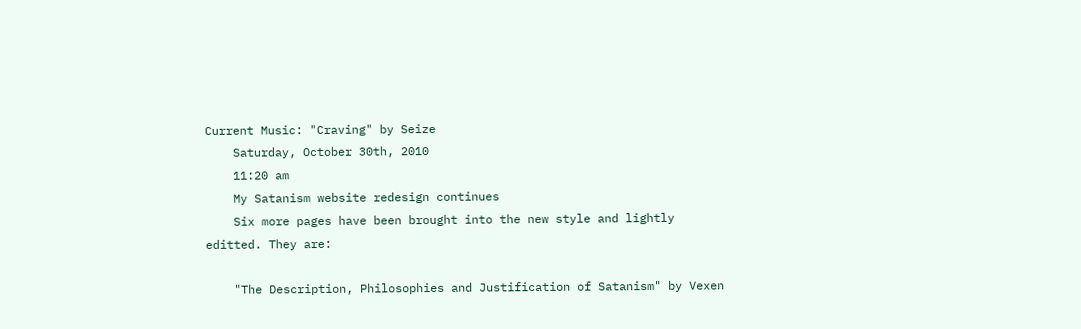Current Music: "Craving" by Seize
    Saturday, October 30th, 2010
    11:20 am
    My Satanism website redesign continues
    Six more pages have been brought into the new style and lightly editted. They are:

    "The Description, Philosophies and Justification of Satanism" by Vexen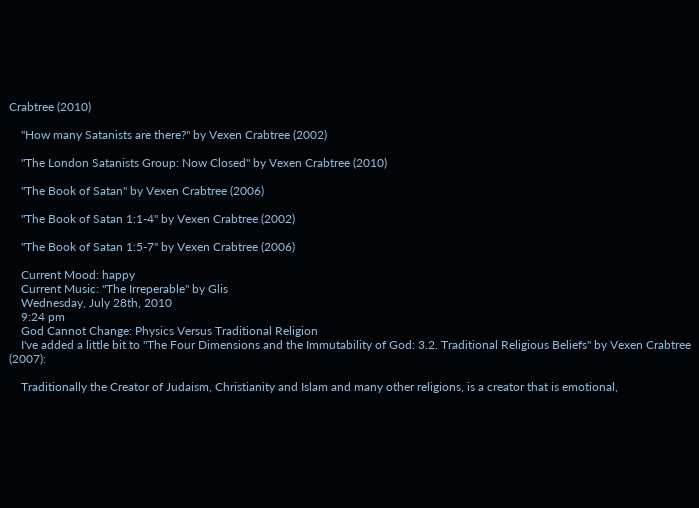Crabtree (2010)

    "How many Satanists are there?" by Vexen Crabtree (2002)

    "The London Satanists Group: Now Closed" by Vexen Crabtree (2010)

    "The Book of Satan" by Vexen Crabtree (2006)

    "The Book of Satan 1:1-4" by Vexen Crabtree (2002)

    "The Book of Satan 1:5-7" by Vexen Crabtree (2006)

    Current Mood: happy
    Current Music: "The Irreperable" by Glis
    Wednesday, July 28th, 2010
    9:24 pm
    God Cannot Change: Physics Versus Traditional Religion
    I've added a little bit to "The Four Dimensions and the Immutability of God: 3.2. Traditional Religious Beliefs" by Vexen Crabtree (2007):

    Traditionally the Creator of Judaism, Christianity and Islam and many other religions, is a creator that is emotional,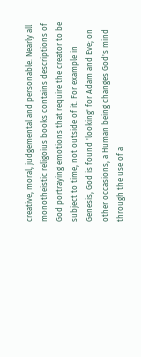creative, moral, judgemental and personable. Nearly all monotheistic religoius books contains descriptions of God portraying emotions that require the creator to be subject to time, not outside of it. For example in Genesis, God is found 'looking' for Adam and Eve; on other occasions, a Human being changes God's mind through the use of a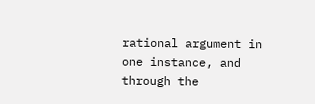rational argument in one instance, and through the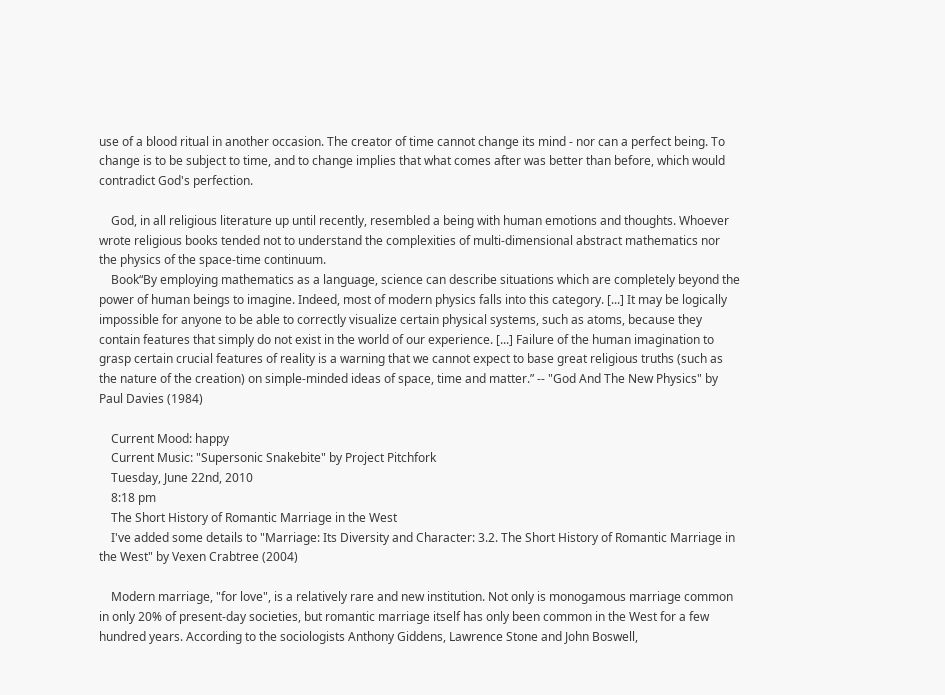use of a blood ritual in another occasion. The creator of time cannot change its mind - nor can a perfect being. To change is to be subject to time, and to change implies that what comes after was better than before, which would contradict God's perfection.

    God, in all religious literature up until recently, resembled a being with human emotions and thoughts. Whoever wrote religious books tended not to understand the complexities of multi-dimensional abstract mathematics nor the physics of the space-time continuum.
    Book“By employing mathematics as a language, science can describe situations which are completely beyond the power of human beings to imagine. Indeed, most of modern physics falls into this category. [...] It may be logically impossible for anyone to be able to correctly visualize certain physical systems, such as atoms, because they contain features that simply do not exist in the world of our experience. [...] Failure of the human imagination to grasp certain crucial features of reality is a warning that we cannot expect to base great religious truths (such as the nature of the creation) on simple-minded ideas of space, time and matter.” -- "God And The New Physics" by Paul Davies (1984)

    Current Mood: happy
    Current Music: "Supersonic Snakebite" by Project Pitchfork
    Tuesday, June 22nd, 2010
    8:18 pm
    The Short History of Romantic Marriage in the West
    I've added some details to "Marriage: Its Diversity and Character: 3.2. The Short History of Romantic Marriage in the West" by Vexen Crabtree (2004)

    Modern marriage, "for love", is a relatively rare and new institution. Not only is monogamous marriage common in only 20% of present-day societies, but romantic marriage itself has only been common in the West for a few hundred years. According to the sociologists Anthony Giddens, Lawrence Stone and John Boswell,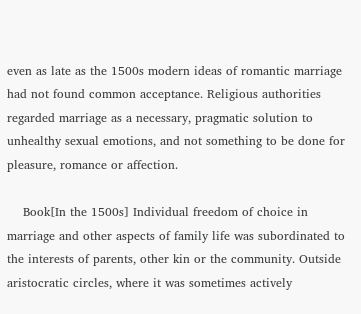even as late as the 1500s modern ideas of romantic marriage had not found common acceptance. Religious authorities regarded marriage as a necessary, pragmatic solution to unhealthy sexual emotions, and not something to be done for pleasure, romance or affection.

    Book[In the 1500s] Individual freedom of choice in marriage and other aspects of family life was subordinated to the interests of parents, other kin or the community. Outside aristocratic circles, where it was sometimes actively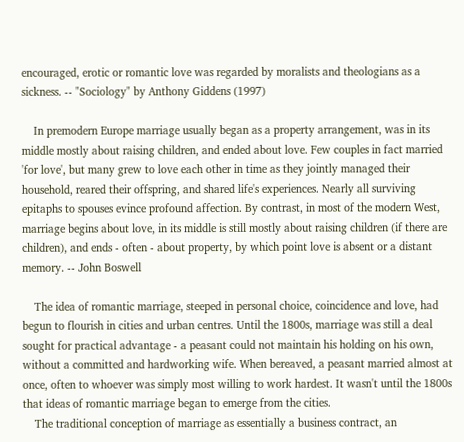encouraged, erotic or romantic love was regarded by moralists and theologians as a sickness. -- "Sociology" by Anthony Giddens (1997)

    In premodern Europe marriage usually began as a property arrangement, was in its middle mostly about raising children, and ended about love. Few couples in fact married 'for love', but many grew to love each other in time as they jointly managed their household, reared their offspring, and shared life's experiences. Nearly all surviving epitaphs to spouses evince profound affection. By contrast, in most of the modern West, marriage begins about love, in its middle is still mostly about raising children (if there are children), and ends - often - about property, by which point love is absent or a distant memory. -- John Boswell

    The idea of romantic marriage, steeped in personal choice, coincidence and love, had begun to flourish in cities and urban centres. Until the 1800s, marriage was still a deal sought for practical advantage - a peasant could not maintain his holding on his own, without a committed and hardworking wife. When bereaved, a peasant married almost at once, often to whoever was simply most willing to work hardest. It wasn't until the 1800s that ideas of romantic marriage began to emerge from the cities.
    The traditional conception of marriage as essentially a business contract, an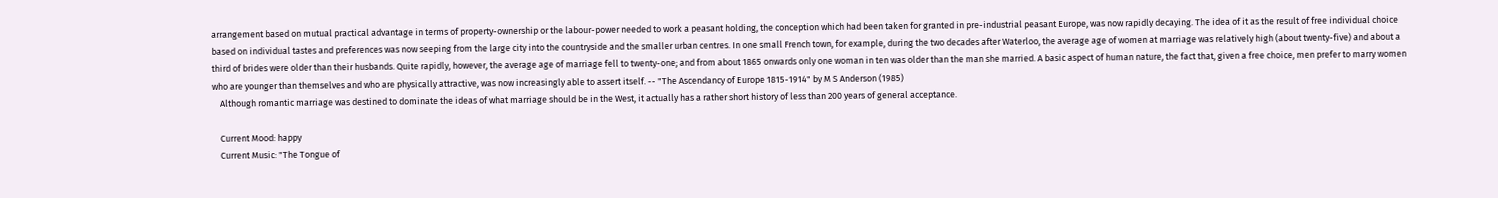arrangement based on mutual practical advantage in terms of property-ownership or the labour-power needed to work a peasant holding, the conception which had been taken for granted in pre-industrial peasant Europe, was now rapidly decaying. The idea of it as the result of free individual choice based on individual tastes and preferences was now seeping from the large city into the countryside and the smaller urban centres. In one small French town, for example, during the two decades after Waterloo, the average age of women at marriage was relatively high (about twenty-five) and about a third of brides were older than their husbands. Quite rapidly, however, the average age of marriage fell to twenty-one; and from about 1865 onwards only one woman in ten was older than the man she married. A basic aspect of human nature, the fact that, given a free choice, men prefer to marry women who are younger than themselves and who are physically attractive, was now increasingly able to assert itself. -- "The Ascendancy of Europe 1815-1914" by M S Anderson (1985)
    Although romantic marriage was destined to dominate the ideas of what marriage should be in the West, it actually has a rather short history of less than 200 years of general acceptance.

    Current Mood: happy
    Current Music: "The Tongue of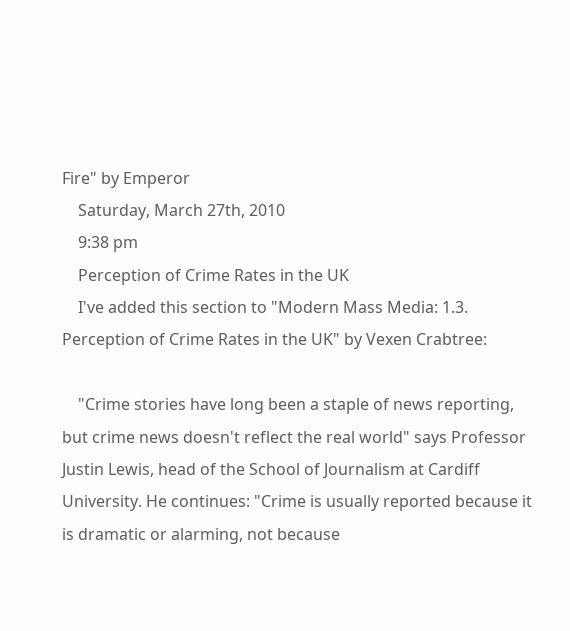Fire" by Emperor
    Saturday, March 27th, 2010
    9:38 pm
    Perception of Crime Rates in the UK
    I've added this section to "Modern Mass Media: 1.3. Perception of Crime Rates in the UK" by Vexen Crabtree:

    "Crime stories have long been a staple of news reporting, but crime news doesn't reflect the real world" says Professor Justin Lewis, head of the School of Journalism at Cardiff University. He continues: "Crime is usually reported because it is dramatic or alarming, not because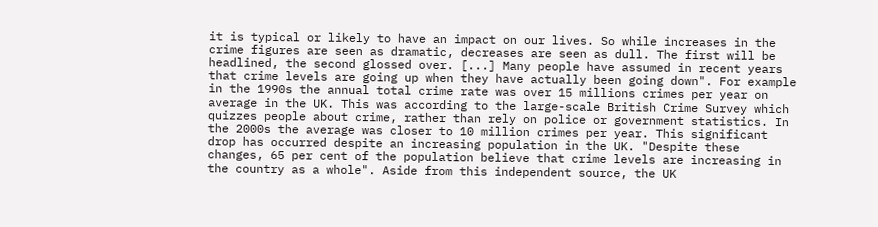it is typical or likely to have an impact on our lives. So while increases in the crime figures are seen as dramatic, decreases are seen as dull. The first will be headlined, the second glossed over. [...] Many people have assumed in recent years that crime levels are going up when they have actually been going down". For example in the 1990s the annual total crime rate was over 15 millions crimes per year on average in the UK. This was according to the large-scale British Crime Survey which quizzes people about crime, rather than rely on police or government statistics. In the 2000s the average was closer to 10 million crimes per year. This significant drop has occurred despite an increasing population in the UK. "Despite these changes, 65 per cent of the population believe that crime levels are increasing in the country as a whole". Aside from this independent source, the UK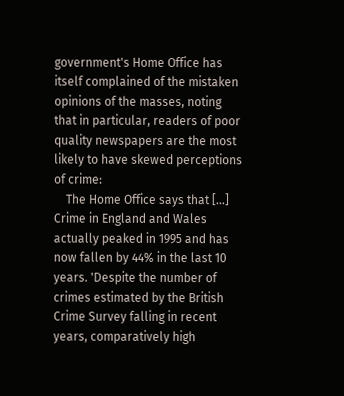government's Home Office has itself complained of the mistaken opinions of the masses, noting that in particular, readers of poor quality newspapers are the most likely to have skewed perceptions of crime:
    The Home Office says that [...] Crime in England and Wales actually peaked in 1995 and has now fallen by 44% in the last 10 years. 'Despite the number of crimes estimated by the British Crime Survey falling in recent years, comparatively high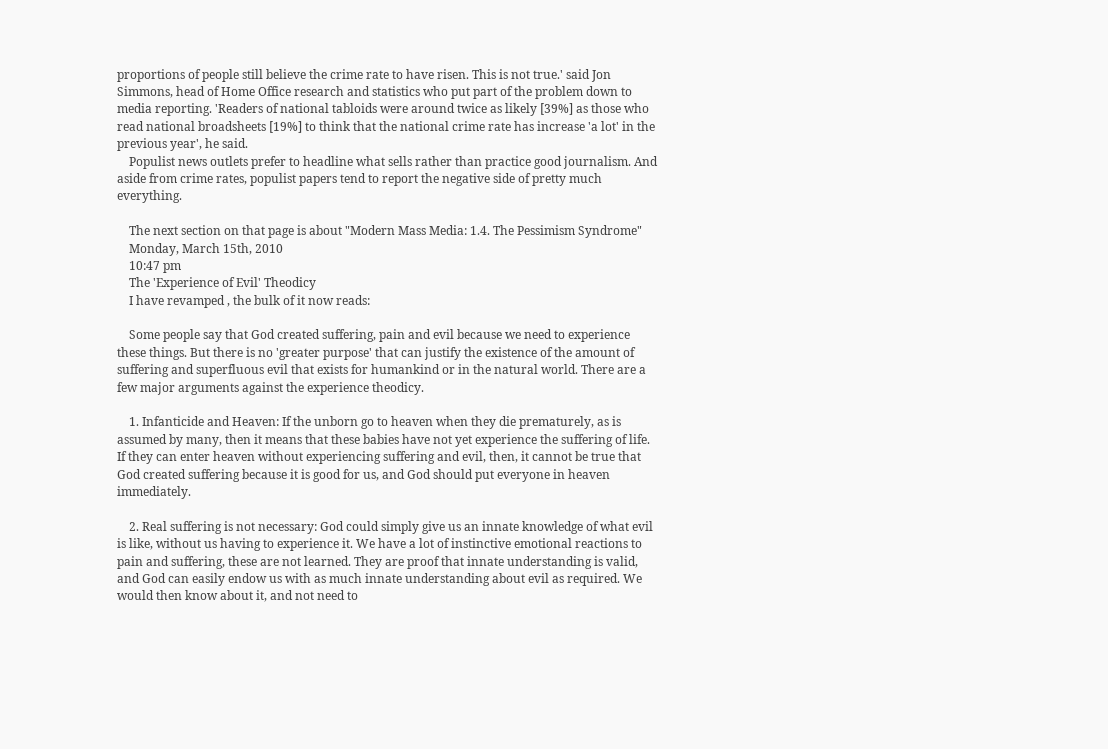proportions of people still believe the crime rate to have risen. This is not true.' said Jon Simmons, head of Home Office research and statistics who put part of the problem down to media reporting. 'Readers of national tabloids were around twice as likely [39%] as those who read national broadsheets [19%] to think that the national crime rate has increase 'a lot' in the previous year', he said.
    Populist news outlets prefer to headline what sells rather than practice good journalism. And aside from crime rates, populist papers tend to report the negative side of pretty much everything.

    The next section on that page is about "Modern Mass Media: 1.4. The Pessimism Syndrome"
    Monday, March 15th, 2010
    10:47 pm
    The 'Experience of Evil' Theodicy
    I have revamped , the bulk of it now reads:

    Some people say that God created suffering, pain and evil because we need to experience these things. But there is no 'greater purpose' that can justify the existence of the amount of suffering and superfluous evil that exists for humankind or in the natural world. There are a few major arguments against the experience theodicy.

    1. Infanticide and Heaven: If the unborn go to heaven when they die prematurely, as is assumed by many, then it means that these babies have not yet experience the suffering of life. If they can enter heaven without experiencing suffering and evil, then, it cannot be true that God created suffering because it is good for us, and God should put everyone in heaven immediately.

    2. Real suffering is not necessary: God could simply give us an innate knowledge of what evil is like, without us having to experience it. We have a lot of instinctive emotional reactions to pain and suffering, these are not learned. They are proof that innate understanding is valid, and God can easily endow us with as much innate understanding about evil as required. We would then know about it, and not need to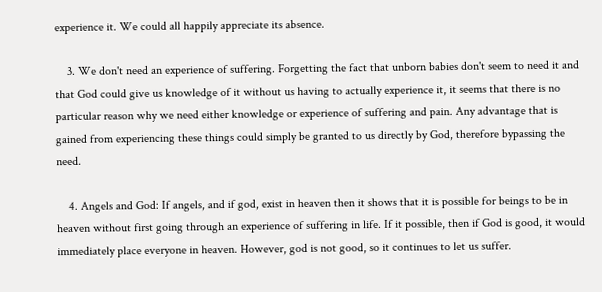experience it. We could all happily appreciate its absence.

    3. We don't need an experience of suffering. Forgetting the fact that unborn babies don't seem to need it and that God could give us knowledge of it without us having to actually experience it, it seems that there is no particular reason why we need either knowledge or experience of suffering and pain. Any advantage that is gained from experiencing these things could simply be granted to us directly by God, therefore bypassing the need.

    4. Angels and God: If angels, and if god, exist in heaven then it shows that it is possible for beings to be in heaven without first going through an experience of suffering in life. If it possible, then if God is good, it would immediately place everyone in heaven. However, god is not good, so it continues to let us suffer.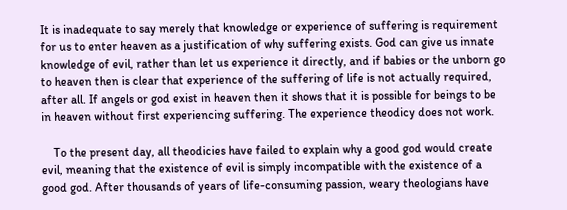It is inadequate to say merely that knowledge or experience of suffering is requirement for us to enter heaven as a justification of why suffering exists. God can give us innate knowledge of evil, rather than let us experience it directly, and if babies or the unborn go to heaven then is clear that experience of the suffering of life is not actually required, after all. If angels or god exist in heaven then it shows that it is possible for beings to be in heaven without first experiencing suffering. The experience theodicy does not work.

    To the present day, all theodicies have failed to explain why a good god would create evil, meaning that the existence of evil is simply incompatible with the existence of a good god. After thousands of years of life-consuming passion, weary theologians have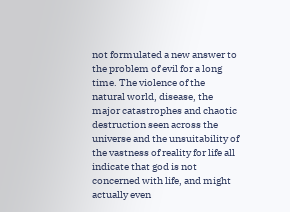not formulated a new answer to the problem of evil for a long time. The violence of the natural world, disease, the major catastrophes and chaotic destruction seen across the universe and the unsuitability of the vastness of reality for life all indicate that god is not concerned with life, and might actually even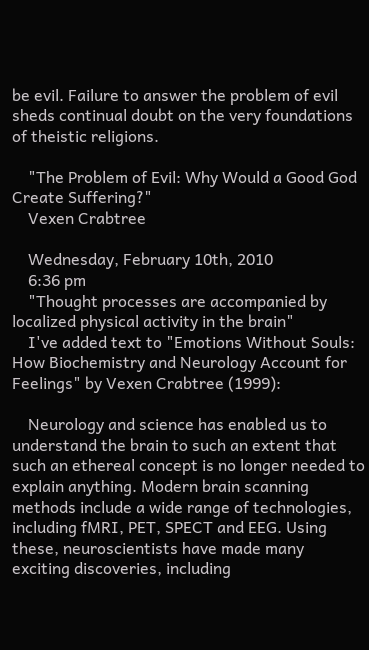be evil. Failure to answer the problem of evil sheds continual doubt on the very foundations of theistic religions.

    "The Problem of Evil: Why Would a Good God Create Suffering?"
    Vexen Crabtree

    Wednesday, February 10th, 2010
    6:36 pm
    "Thought processes are accompanied by localized physical activity in the brain"
    I've added text to "Emotions Without Souls: How Biochemistry and Neurology Account for Feelings" by Vexen Crabtree (1999):

    Neurology and science has enabled us to understand the brain to such an extent that such an ethereal concept is no longer needed to explain anything. Modern brain scanning methods include a wide range of technologies, including fMRI, PET, SPECT and EEG. Using these, neuroscientists have made many exciting discoveries, including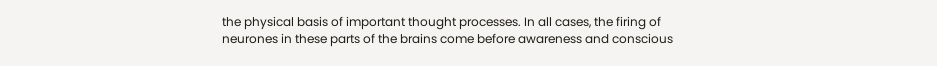the physical basis of important thought processes. In all cases, the firing of neurones in these parts of the brains come before awareness and conscious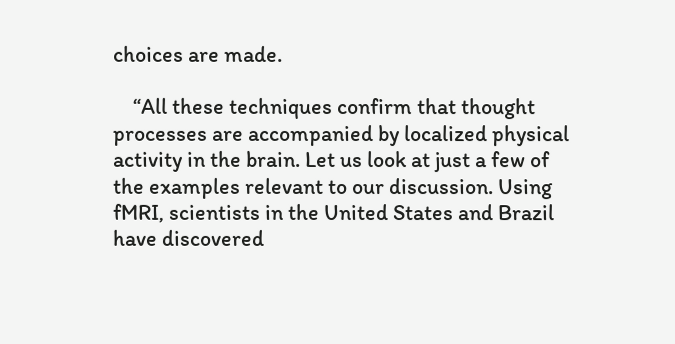choices are made.

    “All these techniques confirm that thought processes are accompanied by localized physical activity in the brain. Let us look at just a few of the examples relevant to our discussion. Using fMRI, scientists in the United States and Brazil have discovered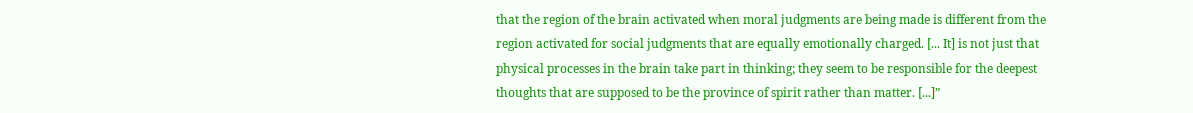that the region of the brain activated when moral judgments are being made is different from the region activated for social judgments that are equally emotionally charged. [... It] is not just that physical processes in the brain take part in thinking; they seem to be responsible for the deepest thoughts that are supposed to be the province of spirit rather than matter. [...]”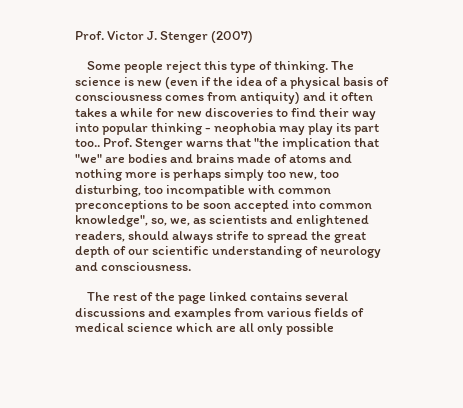Prof. Victor J. Stenger (2007)

    Some people reject this type of thinking. The science is new (even if the idea of a physical basis of consciousness comes from antiquity) and it often takes a while for new discoveries to find their way into popular thinking - neophobia may play its part too.. Prof. Stenger warns that "the implication that "we" are bodies and brains made of atoms and nothing more is perhaps simply too new, too disturbing, too incompatible with common preconceptions to be soon accepted into common knowledge", so, we, as scientists and enlightened readers, should always strife to spread the great depth of our scientific understanding of neurology and consciousness.

    The rest of the page linked contains several discussions and examples from various fields of medical science which are all only possible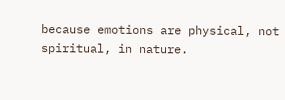because emotions are physical, not spiritual, in nature.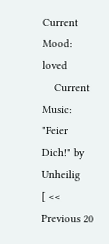Current Mood: loved
    Current Music: "Feier Dich!" by Unheilig
[ << Previous 20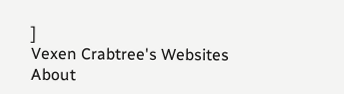]
Vexen Crabtree's Websites   About